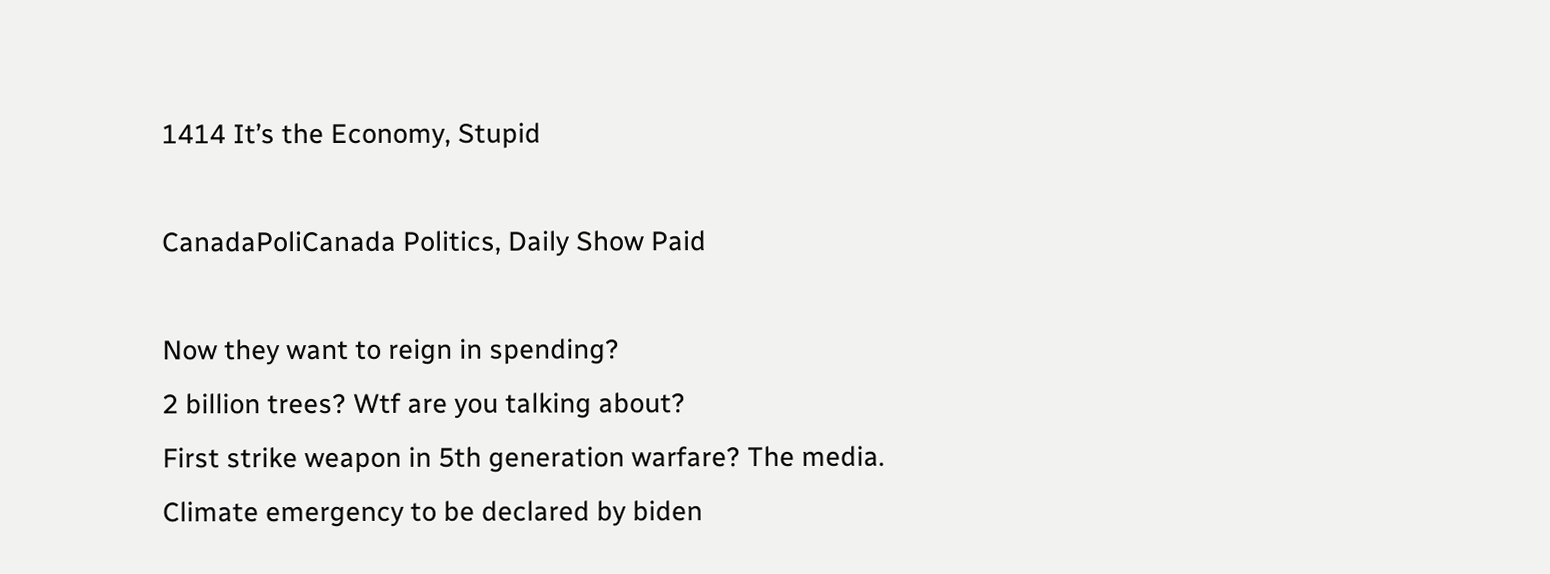1414 It’s the Economy, Stupid

CanadaPoliCanada Politics, Daily Show Paid

Now they want to reign in spending?
2 billion trees? Wtf are you talking about?
First strike weapon in 5th generation warfare? The media.
Climate emergency to be declared by biden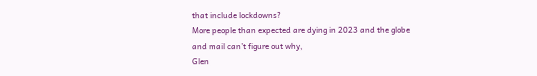that include lockdowns?
More people than expected are dying in 2023 and the globe and mail can’t figure out why,
Glen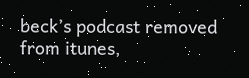beck’s podcast removed from itunes,